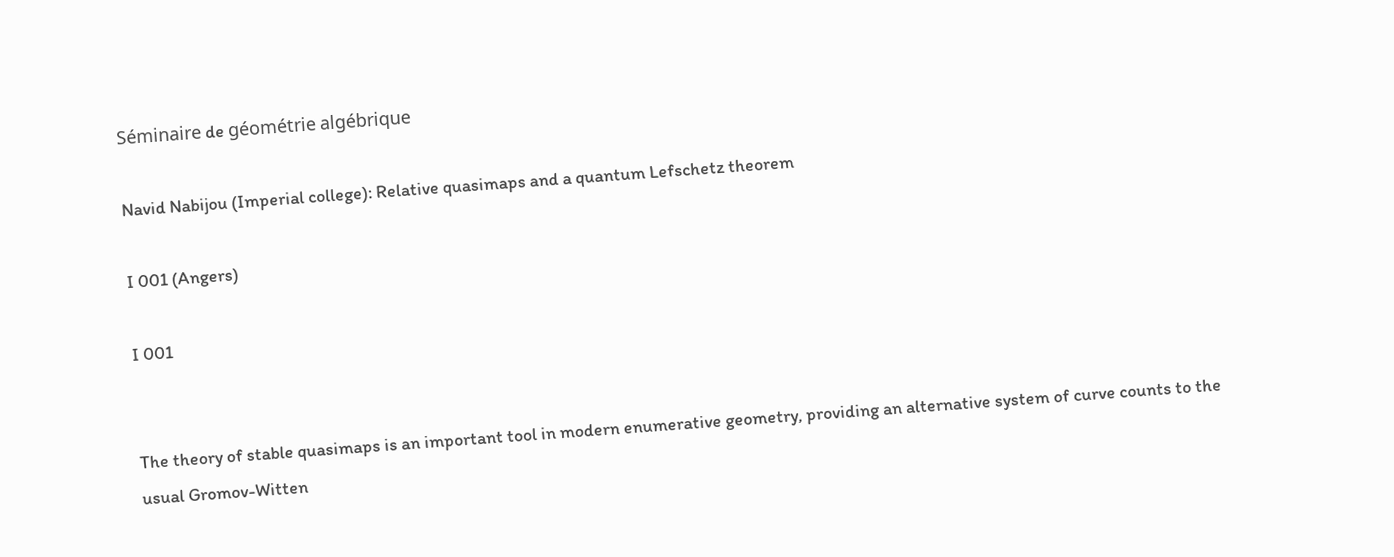Séminaire de géométrie algébrique

Navid Nabijou (Imperial college): Relative quasimaps and a quantum Lefschetz theorem

I 001 (Angers)

I 001


The theory of stable quasimaps is an important tool in modern enumerative geometry, providing an alternative system of curve counts to the usual Gromov-Witten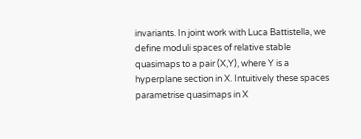invariants. In joint work with Luca Battistella, we define moduli spaces of relative stable quasimaps to a pair (X,Y), where Y is a hyperplane section in X. Intuitively these spaces parametrise quasimaps in X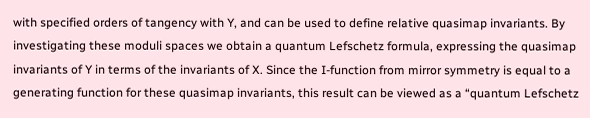with specified orders of tangency with Y, and can be used to define relative quasimap invariants. By investigating these moduli spaces we obtain a quantum Lefschetz formula, expressing the quasimap invariants of Y in terms of the invariants of X. Since the I-function from mirror symmetry is equal to a generating function for these quasimap invariants, this result can be viewed as a “quantum Lefschetz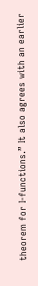theorem for I-functions.” It also agrees with an earlier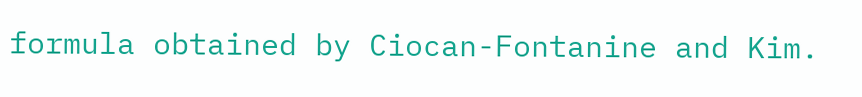formula obtained by Ciocan-Fontanine and Kim.